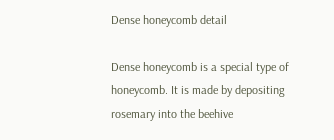Dense honeycomb detail

Dense honeycomb is a special type of honeycomb. It is made by depositing rosemary into the beehive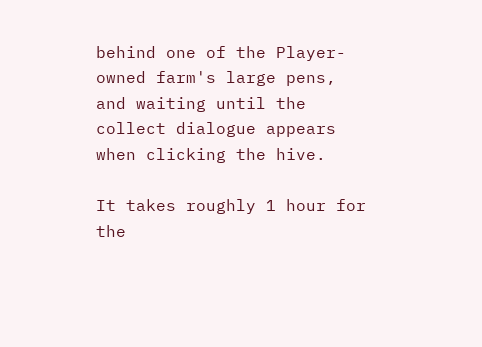behind one of the Player-owned farm's large pens, and waiting until the collect dialogue appears when clicking the hive.

It takes roughly 1 hour for the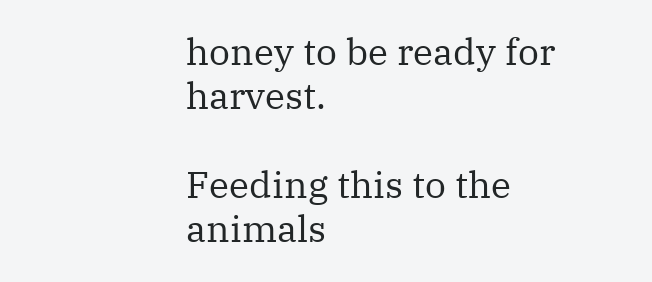honey to be ready for harvest.

Feeding this to the animals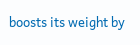boosts its weight by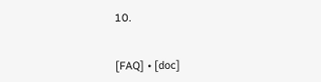10.


[FAQ] • [doc]